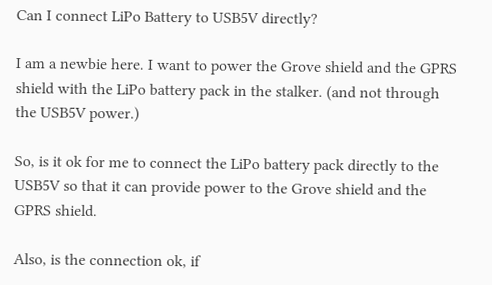Can I connect LiPo Battery to USB5V directly?

I am a newbie here. I want to power the Grove shield and the GPRS shield with the LiPo battery pack in the stalker. (and not through the USB5V power.)

So, is it ok for me to connect the LiPo battery pack directly to the USB5V so that it can provide power to the Grove shield and the GPRS shield.

Also, is the connection ok, if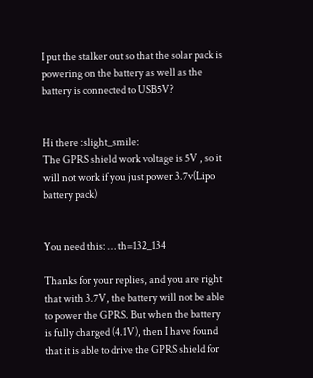I put the stalker out so that the solar pack is powering on the battery as well as the battery is connected to USB5V?


Hi there :slight_smile:
The GPRS shield work voltage is 5V , so it will not work if you just power 3.7v(Lipo battery pack)


You need this: … th=132_134

Thanks for your replies, and you are right that with 3.7V, the battery will not be able to power the GPRS. But when the battery is fully charged (4.1V), then I have found that it is able to drive the GPRS shield for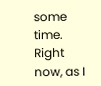some time.
Right now, as I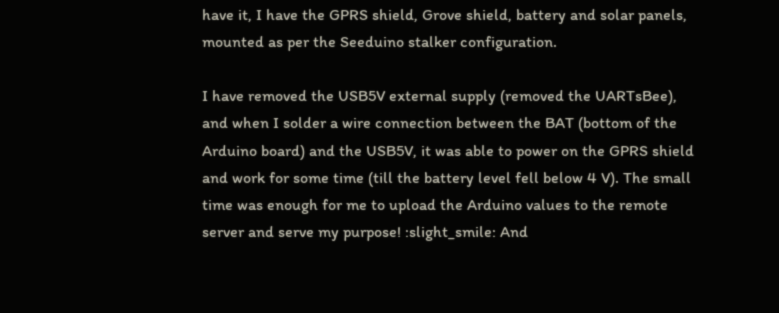have it, I have the GPRS shield, Grove shield, battery and solar panels, mounted as per the Seeduino stalker configuration.

I have removed the USB5V external supply (removed the UARTsBee), and when I solder a wire connection between the BAT (bottom of the Arduino board) and the USB5V, it was able to power on the GPRS shield and work for some time (till the battery level fell below 4 V). The small time was enough for me to upload the Arduino values to the remote server and serve my purpose! :slight_smile: And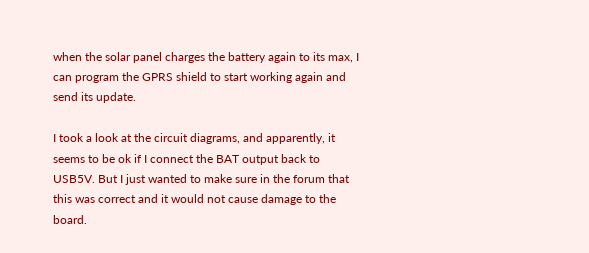when the solar panel charges the battery again to its max, I can program the GPRS shield to start working again and send its update.

I took a look at the circuit diagrams, and apparently, it seems to be ok if I connect the BAT output back to USB5V. But I just wanted to make sure in the forum that this was correct and it would not cause damage to the board.